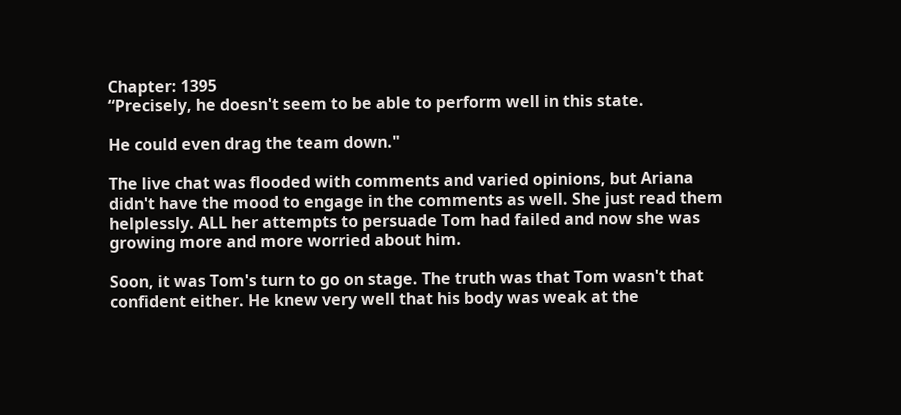Chapter: 1395
“Precisely, he doesn't seem to be able to perform well in this state.

He could even drag the team down."

The live chat was flooded with comments and varied opinions, but Ariana didn't have the mood to engage in the comments as well. She just read them helplessly. ALL her attempts to persuade Tom had failed and now she was growing more and more worried about him.

Soon, it was Tom's turn to go on stage. The truth was that Tom wasn't that confident either. He knew very well that his body was weak at the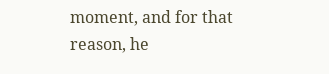moment, and for that reason, he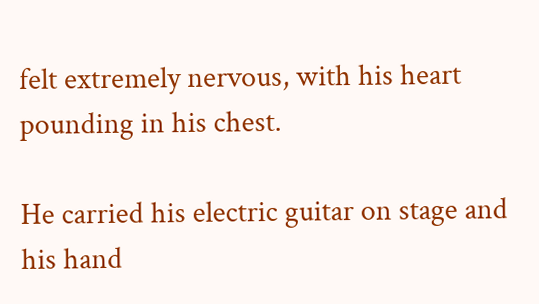felt extremely nervous, with his heart pounding in his chest.

He carried his electric guitar on stage and his hand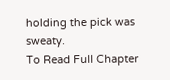holding the pick was sweaty.
To Read Full Chapter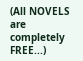(All NOVELS are completely FREE...)